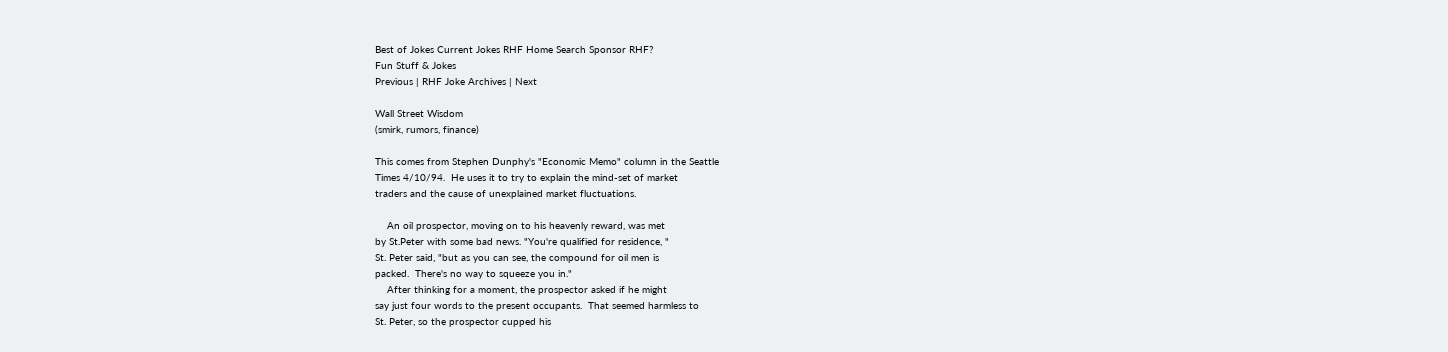Best of Jokes Current Jokes RHF Home Search Sponsor RHF?
Fun Stuff & Jokes
Previous | RHF Joke Archives | Next

Wall Street Wisdom
(smirk, rumors, finance)

This comes from Stephen Dunphy's "Economic Memo" column in the Seattle
Times 4/10/94.  He uses it to try to explain the mind-set of market
traders and the cause of unexplained market fluctuations.

    An oil prospector, moving on to his heavenly reward, was met
by St.Peter with some bad news. "You're qualified for residence, "
St. Peter said, "but as you can see, the compound for oil men is
packed.  There's no way to squeeze you in."
    After thinking for a moment, the prospector asked if he might
say just four words to the present occupants.  That seemed harmless to
St. Peter, so the prospector cupped his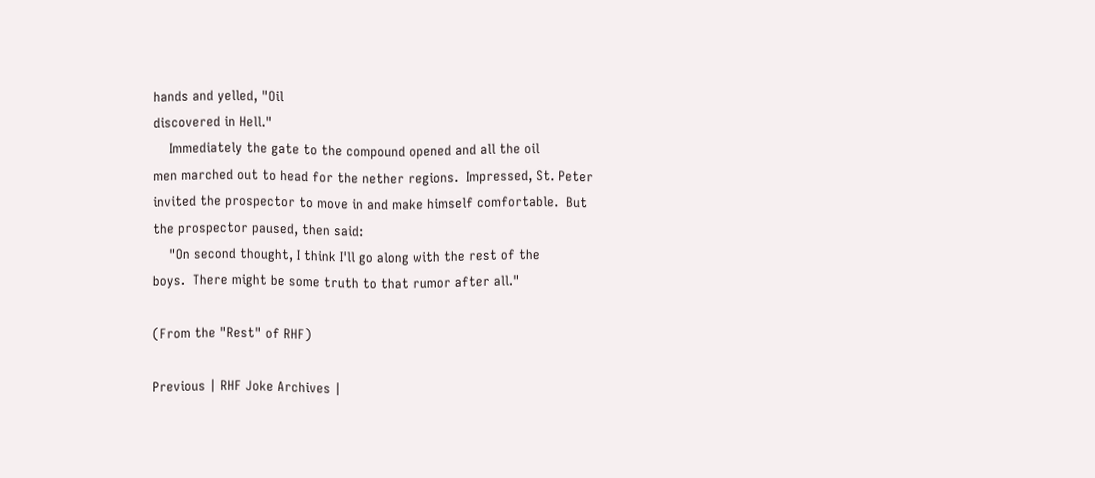hands and yelled, "Oil
discovered in Hell."
    Immediately the gate to the compound opened and all the oil
men marched out to head for the nether regions.  Impressed, St. Peter
invited the prospector to move in and make himself comfortable.  But
the prospector paused, then said:
    "On second thought, I think I'll go along with the rest of the
boys.  There might be some truth to that rumor after all."

(From the "Rest" of RHF)

Previous | RHF Joke Archives |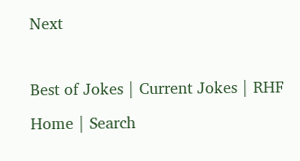Next

Best of Jokes | Current Jokes | RHF Home | Search